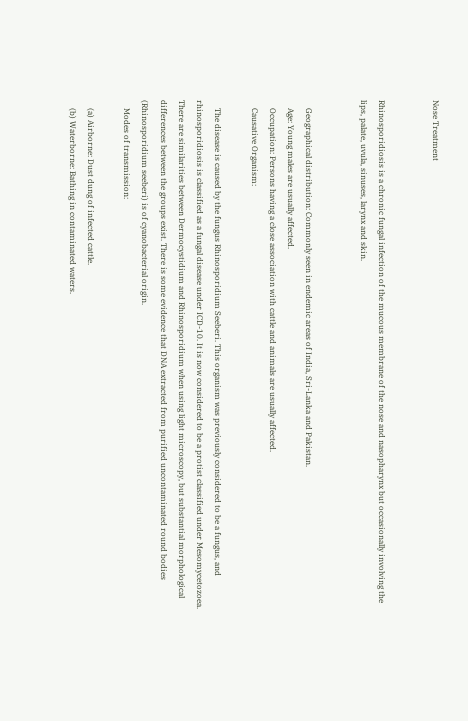Nose Treatment


Rhinosporidiosis is a chronic fungal infection of the mucous membrane of the nose and nasopharynx but occasionally involving the lips, palate, uvula, sinuses, larynx and skin.


    Geographical distribution: Commonly seen in endemic areas of India, Sri-Lanka and Pakistan.
    Age: Young males are usually affected.
    Occupation: Persons having a close association with cattle and animals are usually affected.
    Causative Organism:

    The disease is caused by the fungus Rhinosporidium Seeberi. This organism was previously considered to be a fungus, and rhinosporidiosis is classified as a fungal disease under ICD-10. It is now considered to be a protist classified under Mesomycetozoea. There are similarities between Dermocystidium and Rhinosporidium when using light microscopy, but substantial morphological differences between the groups exist. There is some evidence that DNA extracted from purified uncontaminated round bodies (Rhinosporidium seeberi) is of cyanobacterial origin.
    Modes of transmission:

    (a) Airborne: Dust dung of infected cattle.
    (b) Waterborne: Bathing in contaminated waters.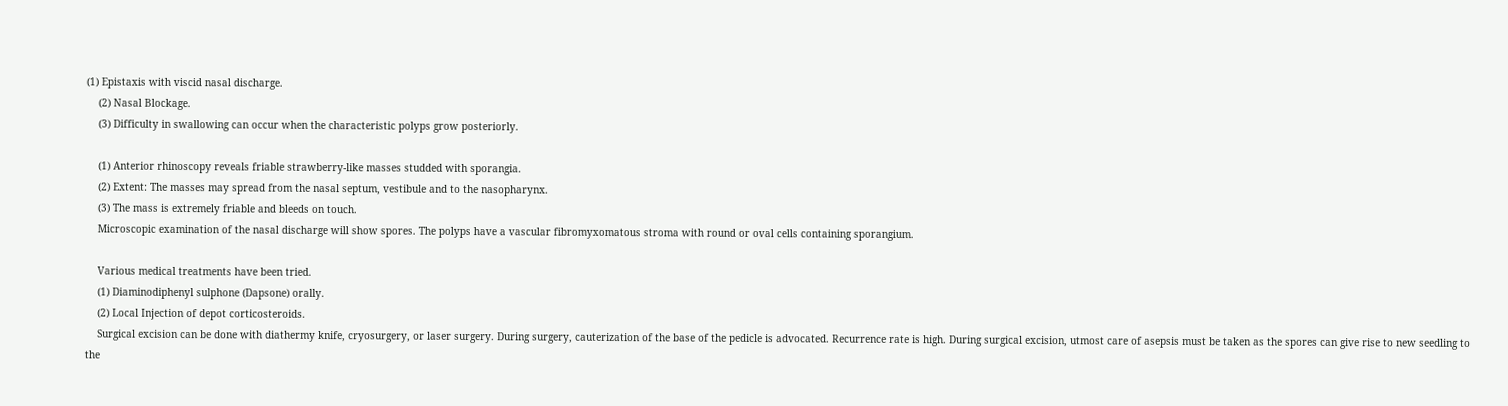(1) Epistaxis with viscid nasal discharge.
    (2) Nasal Blockage.
    (3) Difficulty in swallowing can occur when the characteristic polyps grow posteriorly.

    (1) Anterior rhinoscopy reveals friable strawberry-like masses studded with sporangia.
    (2) Extent: The masses may spread from the nasal septum, vestibule and to the nasopharynx.
    (3) The mass is extremely friable and bleeds on touch.
    Microscopic examination of the nasal discharge will show spores. The polyps have a vascular fibromyxomatous stroma with round or oval cells containing sporangium.

    Various medical treatments have been tried.
    (1) Diaminodiphenyl sulphone (Dapsone) orally.
    (2) Local Injection of depot corticosteroids.
    Surgical excision can be done with diathermy knife, cryosurgery, or laser surgery. During surgery, cauterization of the base of the pedicle is advocated. Recurrence rate is high. During surgical excision, utmost care of asepsis must be taken as the spores can give rise to new seedling to the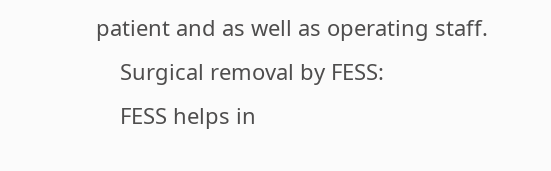patient and as well as operating staff.
    Surgical removal by FESS:
    FESS helps in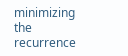minimizing the recurrence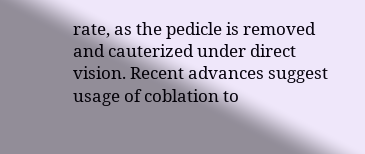rate, as the pedicle is removed and cauterized under direct vision. Recent advances suggest usage of coblation to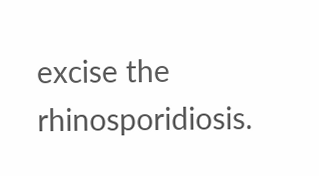excise the rhinosporidiosis.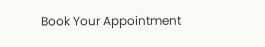Book Your Appointment